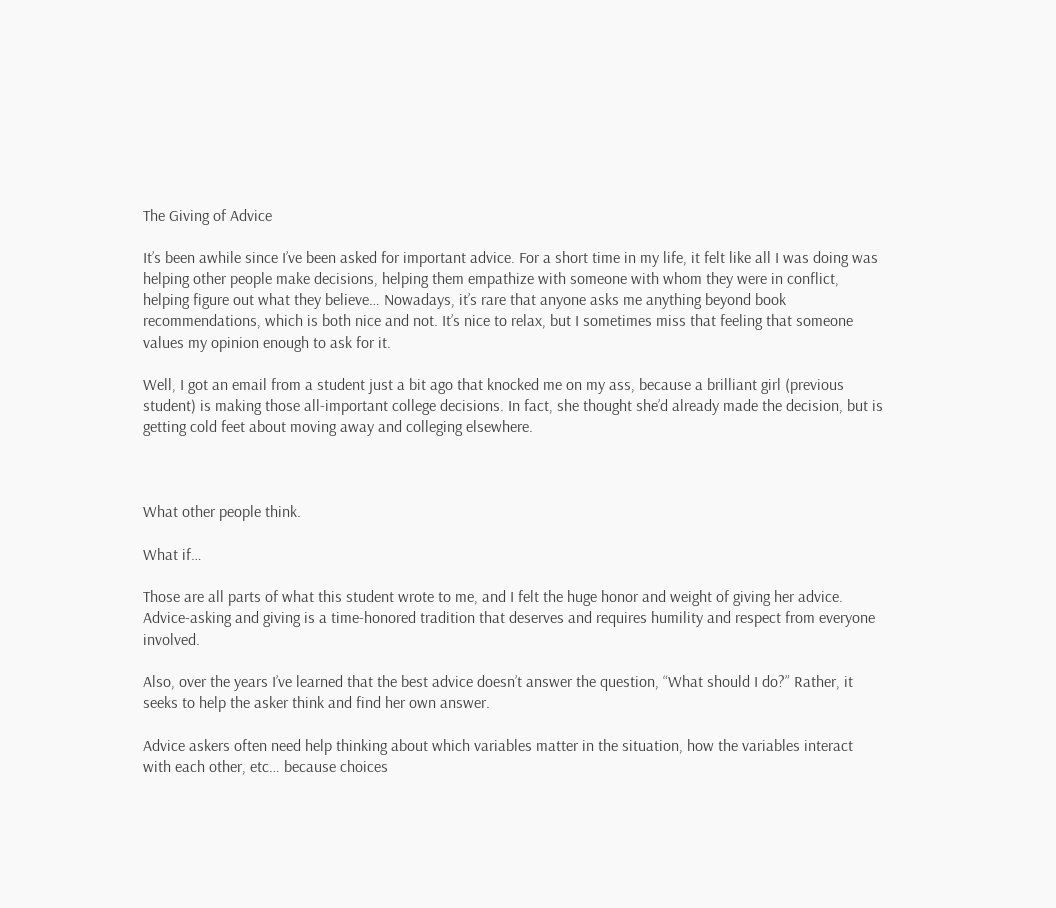The Giving of Advice

It’s been awhile since I’ve been asked for important advice. For a short time in my life, it felt like all I was doing was helping other people make decisions, helping them empathize with someone with whom they were in conflict, helping figure out what they believe… Nowadays, it’s rare that anyone asks me anything beyond book recommendations, which is both nice and not. It’s nice to relax, but I sometimes miss that feeling that someone values my opinion enough to ask for it.

Well, I got an email from a student just a bit ago that knocked me on my ass, because a brilliant girl (previous student) is making those all-important college decisions. In fact, she thought she’d already made the decision, but is getting cold feet about moving away and colleging elsewhere.



What other people think.

What if…

Those are all parts of what this student wrote to me, and I felt the huge honor and weight of giving her advice. Advice-asking and giving is a time-honored tradition that deserves and requires humility and respect from everyone involved.

Also, over the years I’ve learned that the best advice doesn’t answer the question, “What should I do?” Rather, it seeks to help the asker think and find her own answer.

Advice askers often need help thinking about which variables matter in the situation, how the variables interact with each other, etc… because choices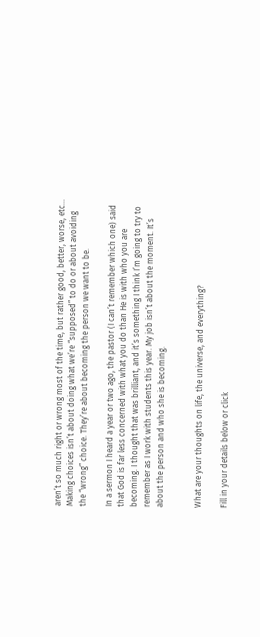aren’t so much right or wrong most of the time, but rather good, better, worse, etc… Making choices isn’t about doing what we’re “supposed” to do or about avoiding the “wrong” choice. They’re about becoming the person we want to be.

In a sermon I heard a year or two ago, the pastor (I can’t remember which one) said that God is far less concerned with what you do than He is with who you are becoming. I thought that was brilliant, and it’s something I think I’m going to try to remember as I work with students this year. My job isn’t about the moment. It’s about the person and who she is becoming.


What are your thoughts on life, the universe, and everything?

Fill in your details below or click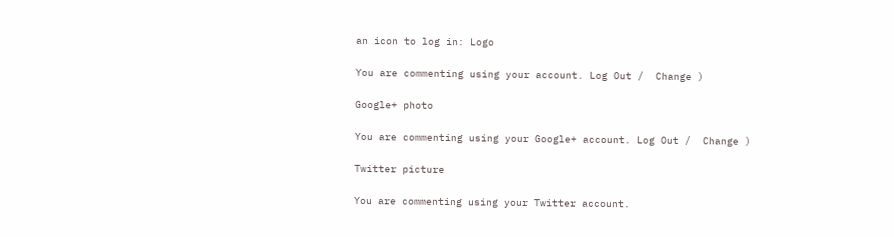an icon to log in: Logo

You are commenting using your account. Log Out /  Change )

Google+ photo

You are commenting using your Google+ account. Log Out /  Change )

Twitter picture

You are commenting using your Twitter account.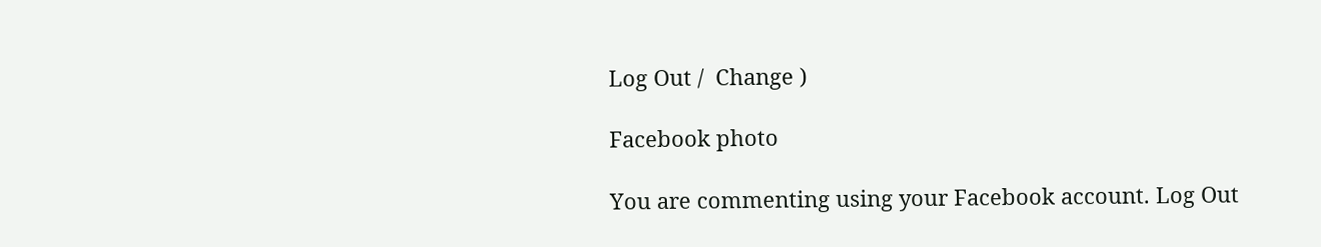Log Out /  Change )

Facebook photo

You are commenting using your Facebook account. Log Out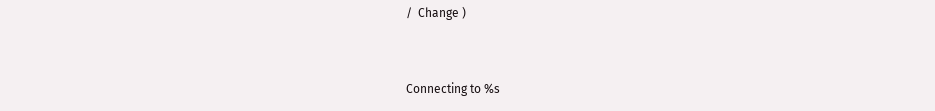/  Change )


Connecting to %s